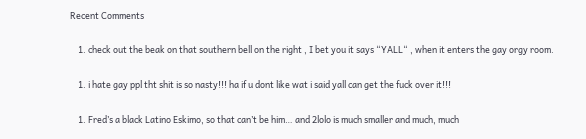Recent Comments

    1. check out the beak on that southern bell on the right , I bet you it says “YALL“ , when it enters the gay orgy room.

    1. i hate gay ppl tht shit is so nasty!!! ha if u dont like wat i said yall can get the fuck over it!!!

    1. Fred’s a black Latino Eskimo, so that can’t be him… and 2lolo is much smaller and much, much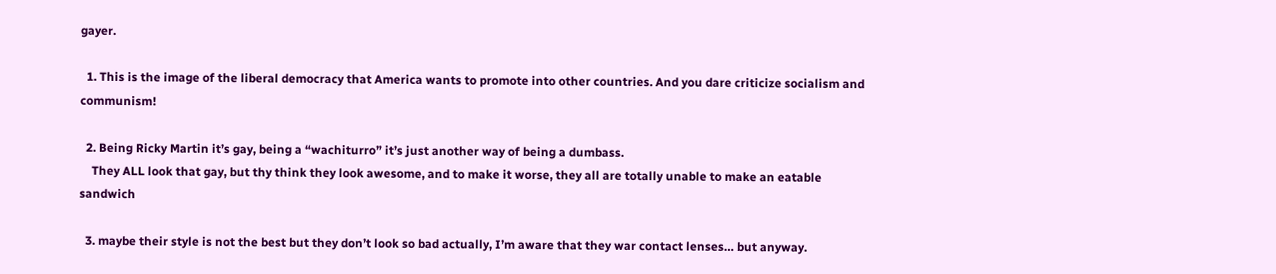gayer.

  1. This is the image of the liberal democracy that America wants to promote into other countries. And you dare criticize socialism and communism!

  2. Being Ricky Martin it’s gay, being a “wachiturro” it’s just another way of being a dumbass.
    They ALL look that gay, but thy think they look awesome, and to make it worse, they all are totally unable to make an eatable sandwich

  3. maybe their style is not the best but they don’t look so bad actually, I’m aware that they war contact lenses… but anyway.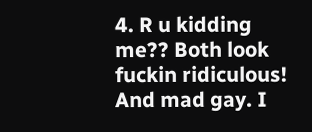4. R u kidding me?? Both look fuckin ridiculous! And mad gay. I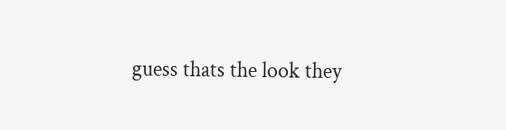guess thats the look they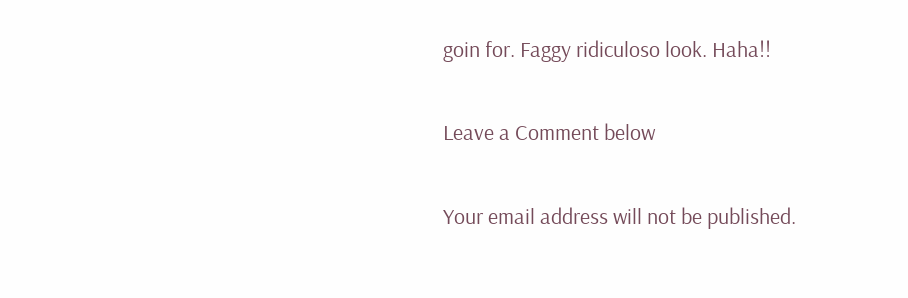goin for. Faggy ridiculoso look. Haha!!

Leave a Comment below

Your email address will not be published.